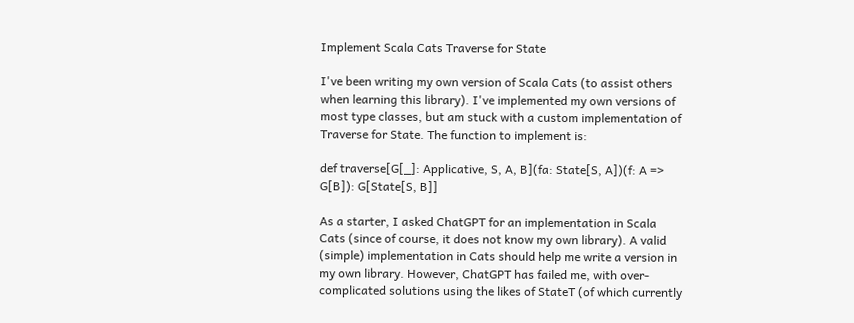Implement Scala Cats Traverse for State

I've been writing my own version of Scala Cats (to assist others when learning this library). I've implemented my own versions of most type classes, but am stuck with a custom implementation of Traverse for State. The function to implement is:

def traverse[G[_]: Applicative, S, A, B](fa: State[S, A])(f: A => G[B]): G[State[S, B]]

As a starter, I asked ChatGPT for an implementation in Scala Cats (since of course, it does not know my own library). A valid (simple) implementation in Cats should help me write a version in my own library. However, ChatGPT has failed me, with over-complicated solutions using the likes of StateT (of which currently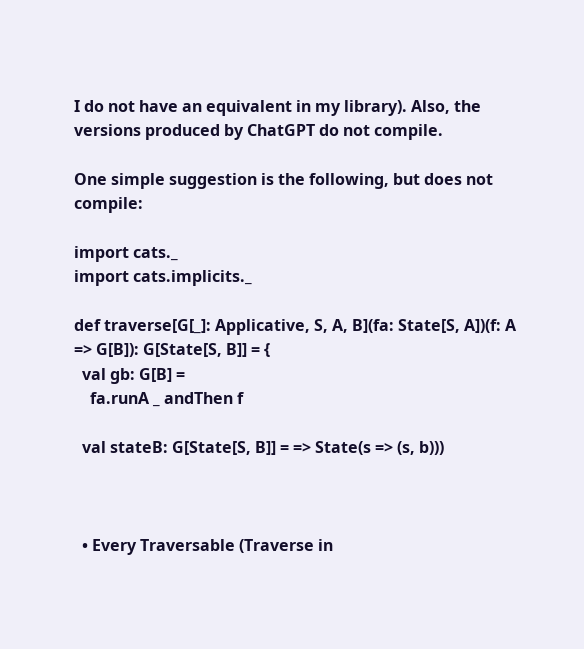I do not have an equivalent in my library). Also, the versions produced by ChatGPT do not compile.

One simple suggestion is the following, but does not compile:

import cats._
import cats.implicits._

def traverse[G[_]: Applicative, S, A, B](fa: State[S, A])(f: A => G[B]): G[State[S, B]] = {
  val gb: G[B] =
    fa.runA _ andThen f

  val stateB: G[State[S, B]] = => State(s => (s, b)))



  • Every Traversable (Traverse in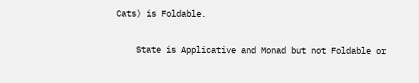Cats) is Foldable.

    State is Applicative and Monad but not Foldable or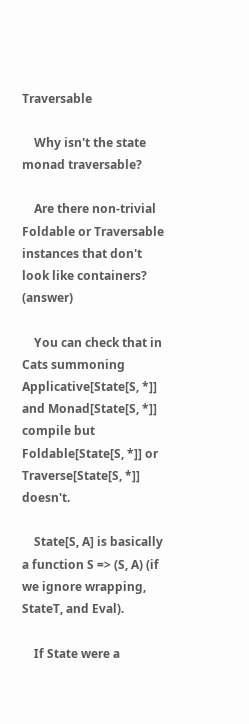Traversable

    Why isn't the state monad traversable?

    Are there non-trivial Foldable or Traversable instances that don't look like containers? (answer)

    You can check that in Cats summoning Applicative[State[S, *]] and Monad[State[S, *]] compile but Foldable[State[S, *]] or Traverse[State[S, *]] doesn't.

    State[S, A] is basically a function S => (S, A) (if we ignore wrapping, StateT, and Eval).

    If State were a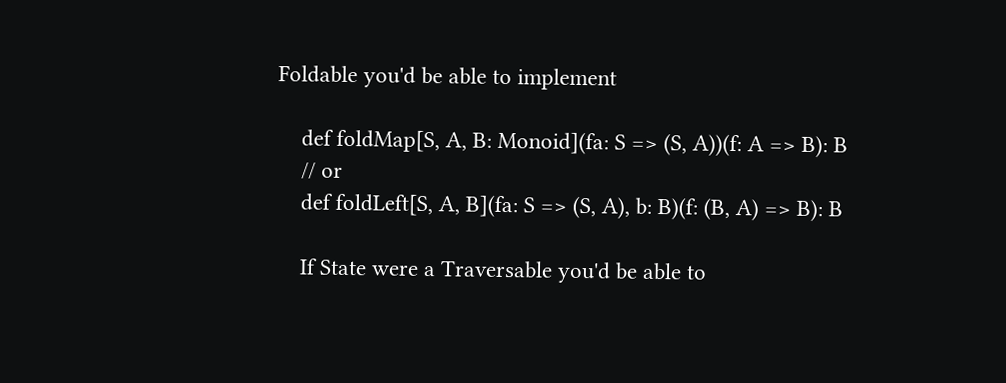Foldable you'd be able to implement

    def foldMap[S, A, B: Monoid](fa: S => (S, A))(f: A => B): B
    // or
    def foldLeft[S, A, B](fa: S => (S, A), b: B)(f: (B, A) => B): B

    If State were a Traversable you'd be able to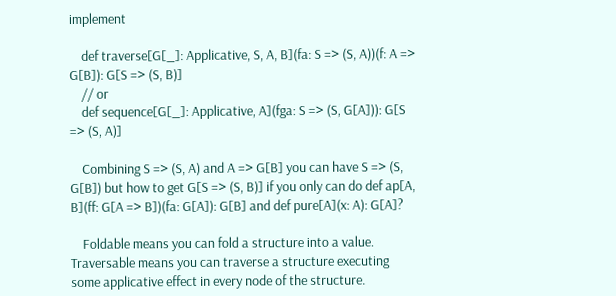implement

    def traverse[G[_]: Applicative, S, A, B](fa: S => (S, A))(f: A => G[B]): G[S => (S, B)]
    // or
    def sequence[G[_]: Applicative, A](fga: S => (S, G[A])): G[S => (S, A)]

    Combining S => (S, A) and A => G[B] you can have S => (S, G[B]) but how to get G[S => (S, B)] if you only can do def ap[A, B](ff: G[A => B])(fa: G[A]): G[B] and def pure[A](x: A): G[A]?

    Foldable means you can fold a structure into a value. Traversable means you can traverse a structure executing some applicative effect in every node of the structure.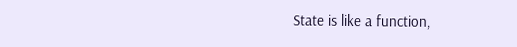State is like a function,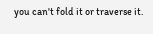you can't fold it or traverse it.